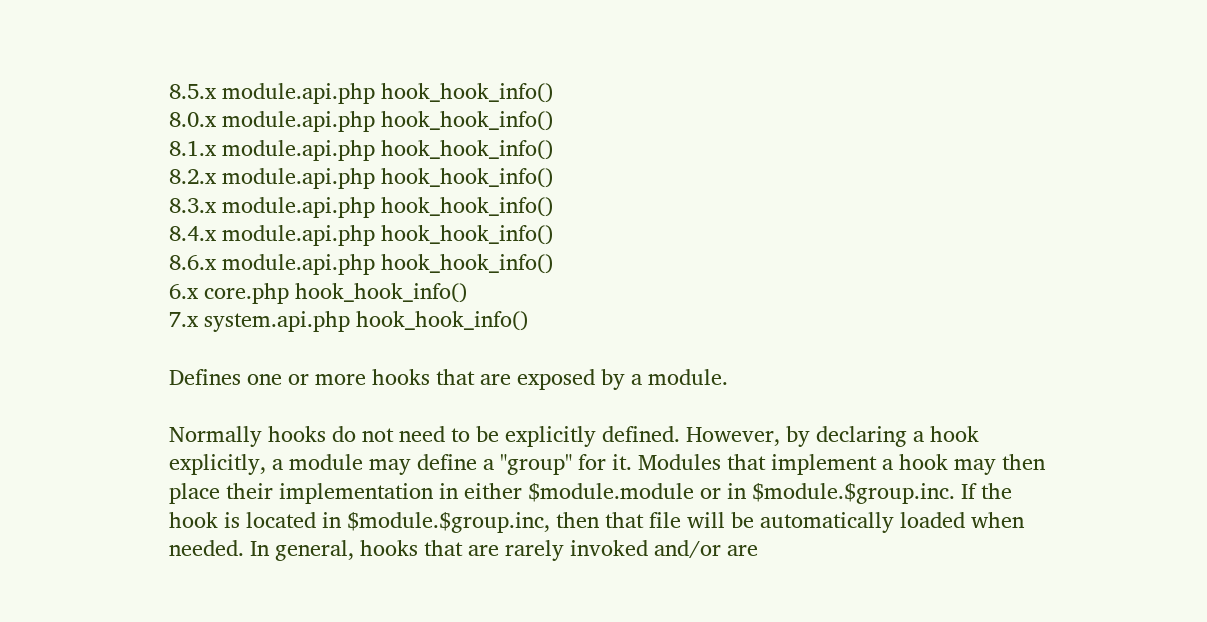8.5.x module.api.php hook_hook_info()
8.0.x module.api.php hook_hook_info()
8.1.x module.api.php hook_hook_info()
8.2.x module.api.php hook_hook_info()
8.3.x module.api.php hook_hook_info()
8.4.x module.api.php hook_hook_info()
8.6.x module.api.php hook_hook_info()
6.x core.php hook_hook_info()
7.x system.api.php hook_hook_info()

Defines one or more hooks that are exposed by a module.

Normally hooks do not need to be explicitly defined. However, by declaring a hook explicitly, a module may define a "group" for it. Modules that implement a hook may then place their implementation in either $module.module or in $module.$group.inc. If the hook is located in $module.$group.inc, then that file will be automatically loaded when needed. In general, hooks that are rarely invoked and/or are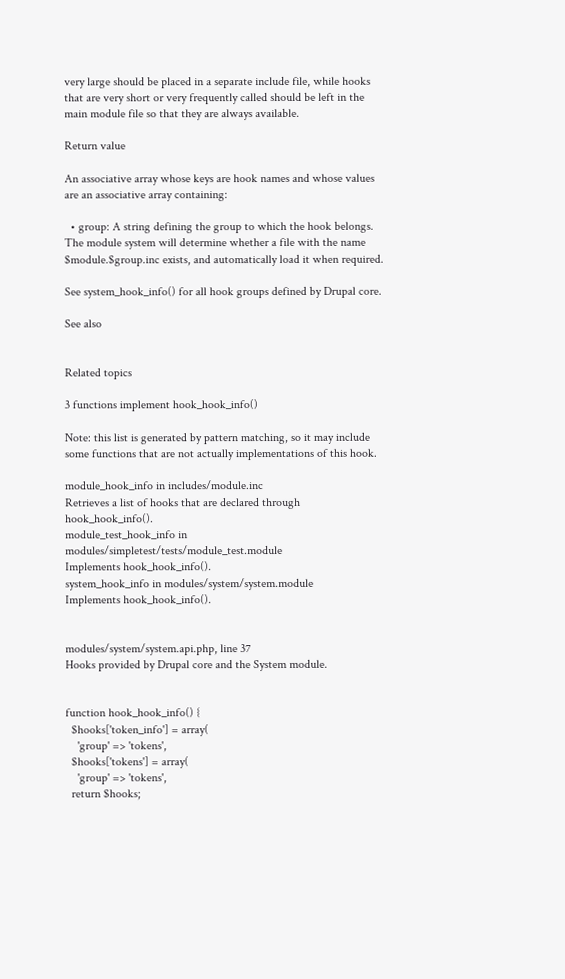very large should be placed in a separate include file, while hooks that are very short or very frequently called should be left in the main module file so that they are always available.

Return value

An associative array whose keys are hook names and whose values are an associative array containing:

  • group: A string defining the group to which the hook belongs. The module system will determine whether a file with the name $module.$group.inc exists, and automatically load it when required.

See system_hook_info() for all hook groups defined by Drupal core.

See also


Related topics

3 functions implement hook_hook_info()

Note: this list is generated by pattern matching, so it may include some functions that are not actually implementations of this hook.

module_hook_info in includes/module.inc
Retrieves a list of hooks that are declared through hook_hook_info().
module_test_hook_info in modules/simpletest/tests/module_test.module
Implements hook_hook_info().
system_hook_info in modules/system/system.module
Implements hook_hook_info().


modules/system/system.api.php, line 37
Hooks provided by Drupal core and the System module.


function hook_hook_info() {
  $hooks['token_info'] = array(
    'group' => 'tokens',
  $hooks['tokens'] = array(
    'group' => 'tokens',
  return $hooks;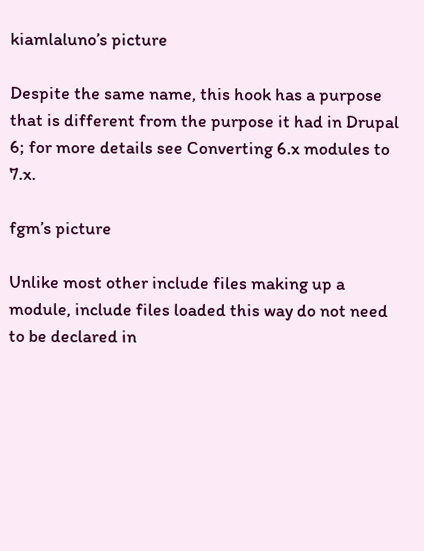kiamlaluno’s picture

Despite the same name, this hook has a purpose that is different from the purpose it had in Drupal 6; for more details see Converting 6.x modules to 7.x.

fgm’s picture

Unlike most other include files making up a module, include files loaded this way do not need to be declared in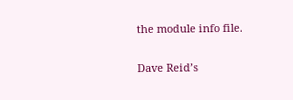the module info file.

Dave Reid’s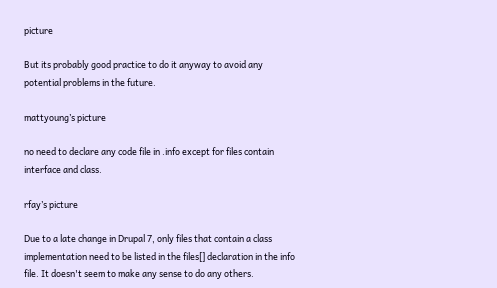picture

But its probably good practice to do it anyway to avoid any potential problems in the future.

mattyoung’s picture

no need to declare any code file in .info except for files contain interface and class.

rfay’s picture

Due to a late change in Drupal 7, only files that contain a class implementation need to be listed in the files[] declaration in the info file. It doesn't seem to make any sense to do any others.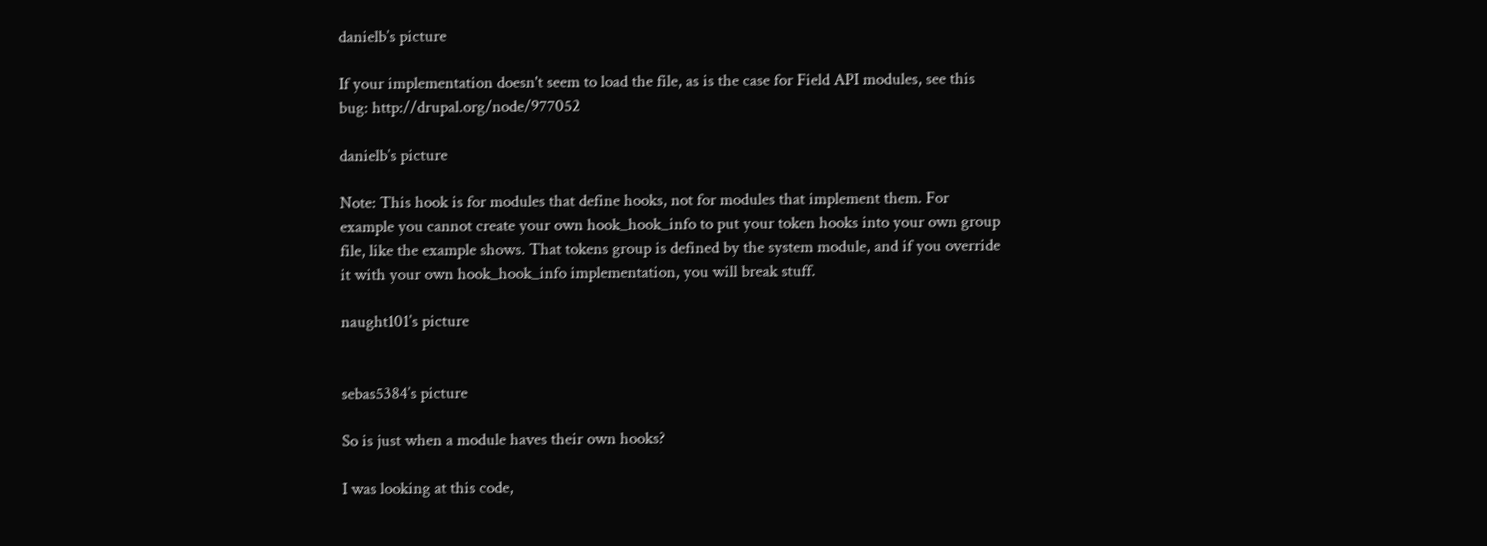danielb’s picture

If your implementation doesn't seem to load the file, as is the case for Field API modules, see this bug: http://drupal.org/node/977052

danielb’s picture

Note: This hook is for modules that define hooks, not for modules that implement them. For example you cannot create your own hook_hook_info to put your token hooks into your own group file, like the example shows. That tokens group is defined by the system module, and if you override it with your own hook_hook_info implementation, you will break stuff.

naught101’s picture


sebas5384’s picture

So is just when a module haves their own hooks?

I was looking at this code,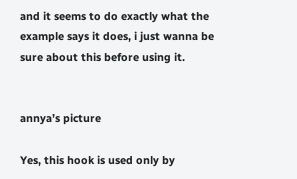and it seems to do exactly what the example says it does, i just wanna be sure about this before using it.


annya’s picture

Yes, this hook is used only by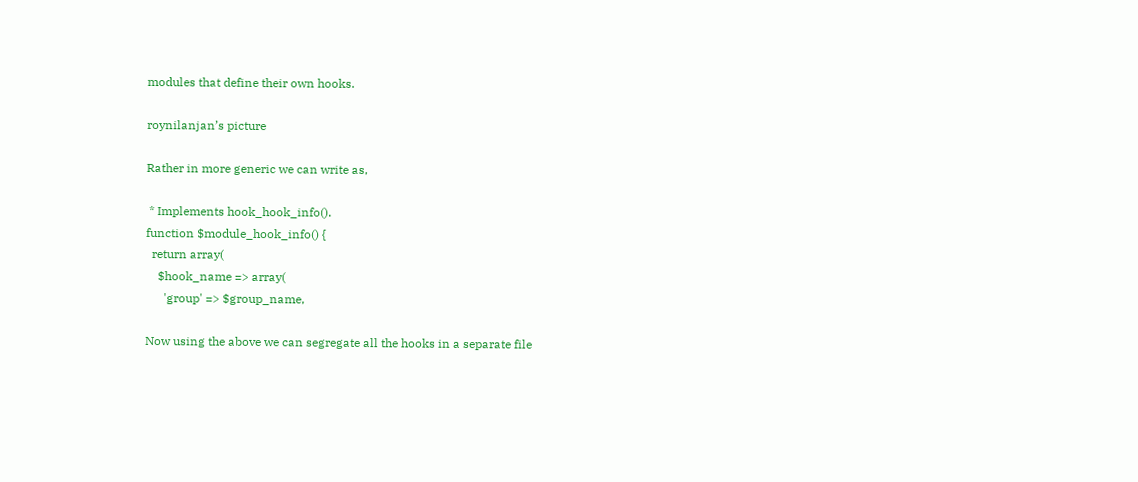modules that define their own hooks.

roynilanjan’s picture

Rather in more generic we can write as,

 * Implements hook_hook_info().
function $module_hook_info() {
  return array(
    $hook_name => array(
      'group' => $group_name,

Now using the above we can segregate all the hooks in a separate file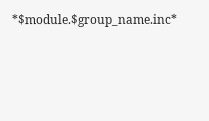*$module.$group_name.inc*